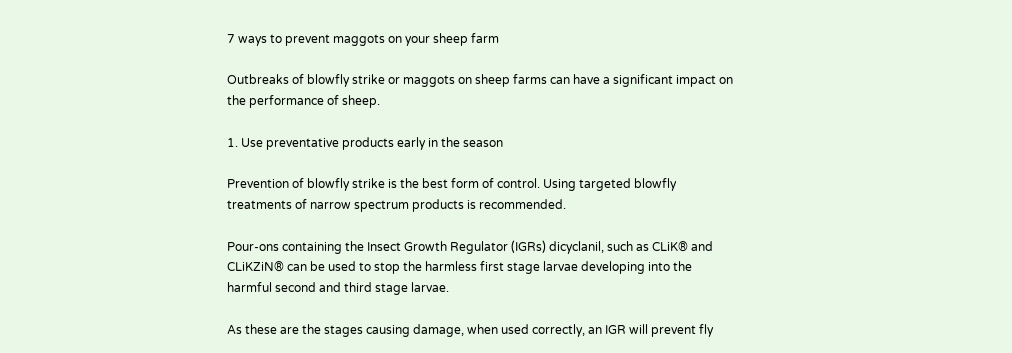7 ways to prevent maggots on your sheep farm

Outbreaks of blowfly strike or maggots on sheep farms can have a significant impact on the performance of sheep.

1. Use preventative products early in the season

Prevention of blowfly strike is the best form of control. Using targeted blowfly treatments of narrow spectrum products is recommended.

Pour-ons containing the Insect Growth Regulator (IGRs) dicyclanil, such as CLiK® and CLiKZiN® can be used to stop the harmless first stage larvae developing into the harmful second and third stage larvae.

As these are the stages causing damage, when used correctly, an IGR will prevent fly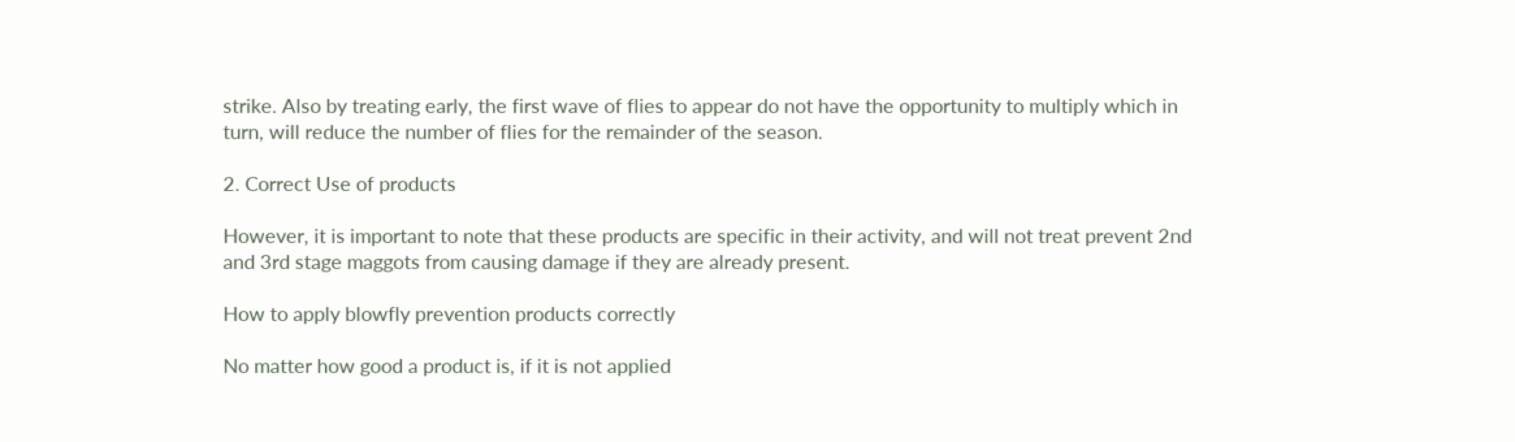strike. Also by treating early, the first wave of flies to appear do not have the opportunity to multiply which in turn, will reduce the number of flies for the remainder of the season.

2. Correct Use of products

However, it is important to note that these products are specific in their activity, and will not treat prevent 2nd and 3rd stage maggots from causing damage if they are already present.

How to apply blowfly prevention products correctly

No matter how good a product is, if it is not applied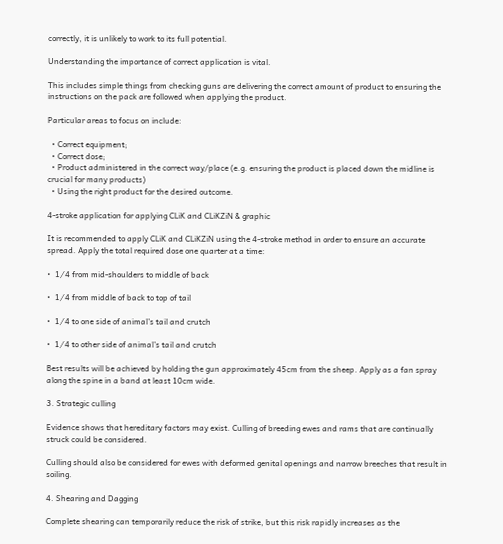correctly, it is unlikely to work to its full potential.

Understanding the importance of correct application is vital.

This includes simple things from checking guns are delivering the correct amount of product to ensuring the instructions on the pack are followed when applying the product.

Particular areas to focus on include:

  • Correct equipment;
  • Correct dose;
  • Product administered in the correct way/place (e.g. ensuring the product is placed down the midline is crucial for many products)
  • Using the right product for the desired outcome.

4-stroke application for applying CLiK and CLiKZiN & graphic

It is recommended to apply CLiK and CLiKZiN using the 4-stroke method in order to ensure an accurate spread. Apply the total required dose one quarter at a time:

•  1⁄4 from mid-shoulders to middle of back

•  1⁄4 from middle of back to top of tail

•  1⁄4 to one side of animal’s tail and crutch

•  1⁄4 to other side of animal’s tail and crutch

Best results will be achieved by holding the gun approximately 45cm from the sheep. Apply as a fan spray along the spine in a band at least 10cm wide.

3. Strategic culling

Evidence shows that hereditary factors may exist. Culling of breeding ewes and rams that are continually struck could be considered.

Culling should also be considered for ewes with deformed genital openings and narrow breeches that result in soiling.

4. Shearing and Dagging

Complete shearing can temporarily reduce the risk of strike, but this risk rapidly increases as the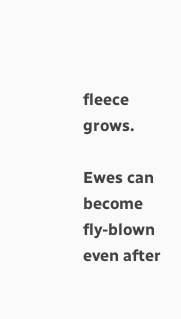fleece grows.

Ewes can become fly-blown even after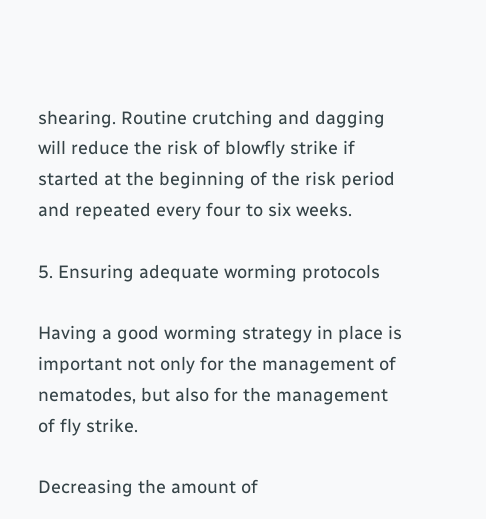shearing. Routine crutching and dagging will reduce the risk of blowfly strike if started at the beginning of the risk period and repeated every four to six weeks.

5. Ensuring adequate worming protocols

Having a good worming strategy in place is important not only for the management of nematodes, but also for the management of fly strike.

Decreasing the amount of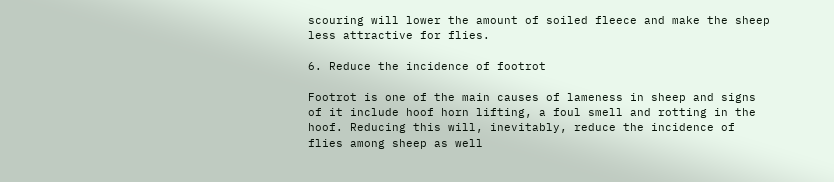scouring will lower the amount of soiled fleece and make the sheep less attractive for flies.

6. Reduce the incidence of footrot

Footrot is one of the main causes of lameness in sheep and signs of it include hoof horn lifting, a foul smell and rotting in the hoof. Reducing this will, inevitably, reduce the incidence of flies among sheep as well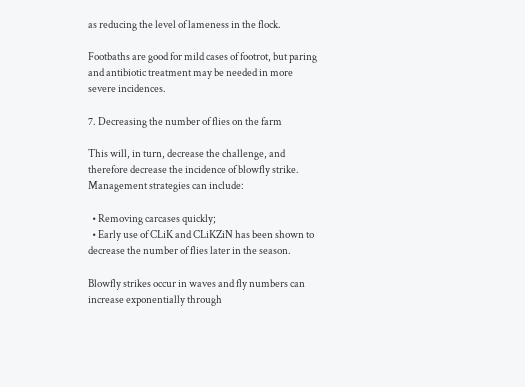as reducing the level of lameness in the flock.

Footbaths are good for mild cases of footrot, but paring and antibiotic treatment may be needed in more severe incidences.

7. Decreasing the number of flies on the farm

This will, in turn, decrease the challenge, and therefore decrease the incidence of blowfly strike. Management strategies can include:

  • Removing carcases quickly;
  • Early use of CLiK and CLiKZiN has been shown to decrease the number of flies later in the season.

Blowfly strikes occur in waves and fly numbers can increase exponentially through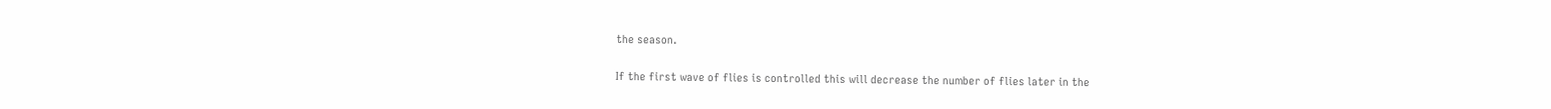the season.

If the first wave of flies is controlled this will decrease the number of flies later in the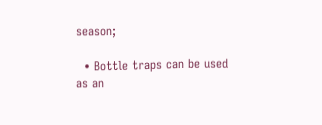season;

  • Bottle traps can be used as an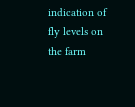indication of fly levels on the farm